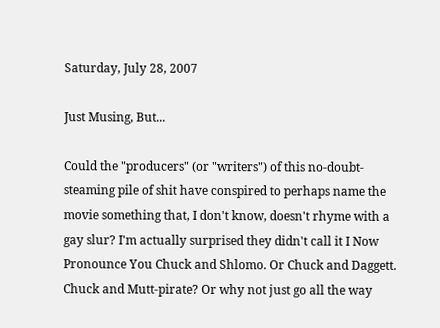Saturday, July 28, 2007

Just Musing, But...

Could the "producers" (or "writers") of this no-doubt-steaming pile of shit have conspired to perhaps name the movie something that, I don't know, doesn't rhyme with a gay slur? I'm actually surprised they didn't call it I Now Pronounce You Chuck and Shlomo. Or Chuck and Daggett. Chuck and Mutt-pirate? Or why not just go all the way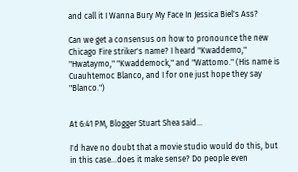and call it I Wanna Bury My Face In Jessica Biel's Ass?

Can we get a consensus on how to pronounce the new Chicago Fire striker's name? I heard "Kwaddemo," "Hwataymo," "Kwaddemock," and "Wattomo." (His name is Cuauhtemoc Blanco, and I for one just hope they say "Blanco.")


At 6:41 PM, Blogger Stuart Shea said...

I'd have no doubt that a movie studio would do this, but in this case...does it make sense? Do people even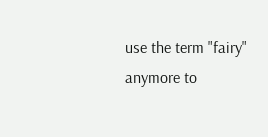use the term "fairy" anymore to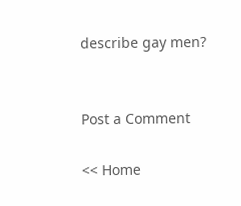describe gay men?


Post a Comment

<< Home